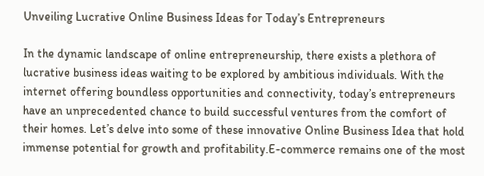Unveiling Lucrative Online Business Ideas for Today’s Entrepreneurs

In the dynamic landscape of online entrepreneurship, there exists a plethora of lucrative business ideas waiting to be explored by ambitious individuals. With the internet offering boundless opportunities and connectivity, today’s entrepreneurs have an unprecedented chance to build successful ventures from the comfort of their homes. Let’s delve into some of these innovative Online Business Idea that hold immense potential for growth and profitability.E-commerce remains one of the most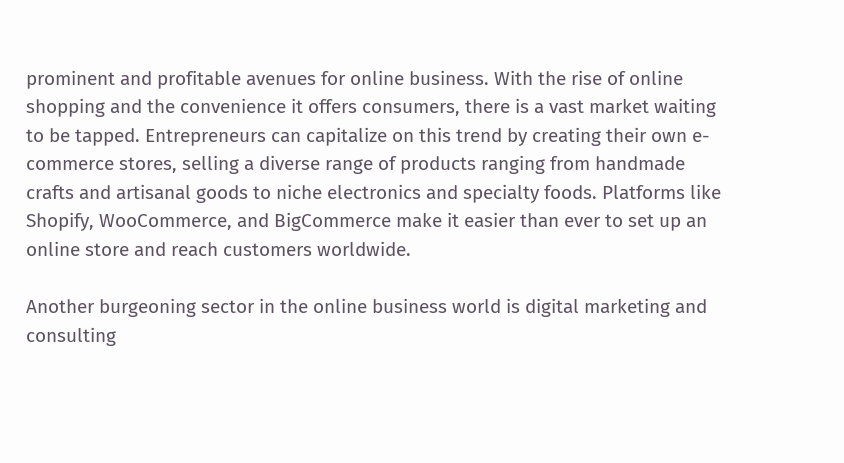prominent and profitable avenues for online business. With the rise of online shopping and the convenience it offers consumers, there is a vast market waiting to be tapped. Entrepreneurs can capitalize on this trend by creating their own e-commerce stores, selling a diverse range of products ranging from handmade crafts and artisanal goods to niche electronics and specialty foods. Platforms like Shopify, WooCommerce, and BigCommerce make it easier than ever to set up an online store and reach customers worldwide.

Another burgeoning sector in the online business world is digital marketing and consulting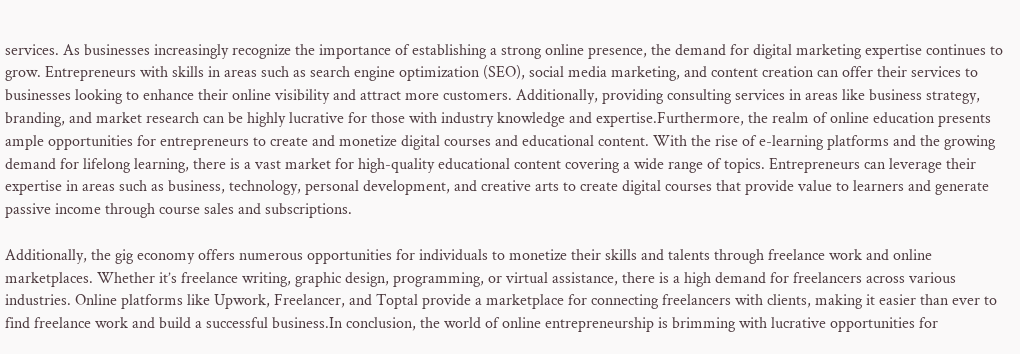services. As businesses increasingly recognize the importance of establishing a strong online presence, the demand for digital marketing expertise continues to grow. Entrepreneurs with skills in areas such as search engine optimization (SEO), social media marketing, and content creation can offer their services to businesses looking to enhance their online visibility and attract more customers. Additionally, providing consulting services in areas like business strategy, branding, and market research can be highly lucrative for those with industry knowledge and expertise.Furthermore, the realm of online education presents ample opportunities for entrepreneurs to create and monetize digital courses and educational content. With the rise of e-learning platforms and the growing demand for lifelong learning, there is a vast market for high-quality educational content covering a wide range of topics. Entrepreneurs can leverage their expertise in areas such as business, technology, personal development, and creative arts to create digital courses that provide value to learners and generate passive income through course sales and subscriptions.

Additionally, the gig economy offers numerous opportunities for individuals to monetize their skills and talents through freelance work and online marketplaces. Whether it’s freelance writing, graphic design, programming, or virtual assistance, there is a high demand for freelancers across various industries. Online platforms like Upwork, Freelancer, and Toptal provide a marketplace for connecting freelancers with clients, making it easier than ever to find freelance work and build a successful business.In conclusion, the world of online entrepreneurship is brimming with lucrative opportunities for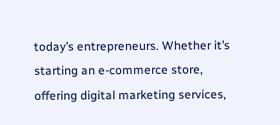today’s entrepreneurs. Whether it’s starting an e-commerce store, offering digital marketing services,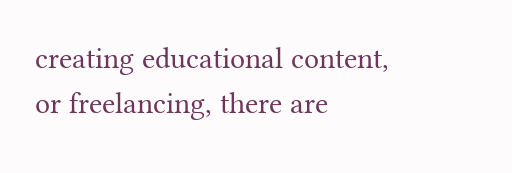creating educational content, or freelancing, there are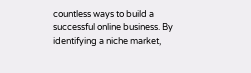countless ways to build a successful online business. By identifying a niche market,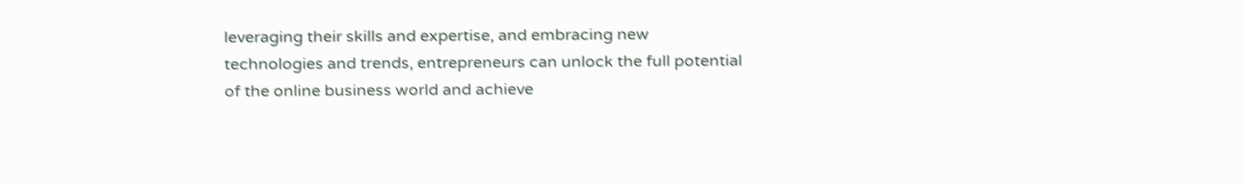leveraging their skills and expertise, and embracing new technologies and trends, entrepreneurs can unlock the full potential of the online business world and achieve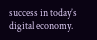success in today’s digital economy.